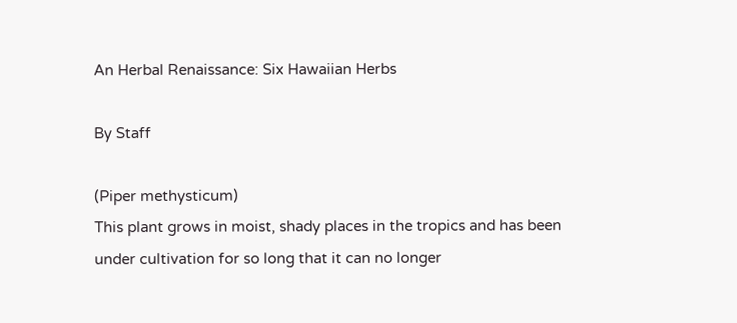An Herbal Renaissance: Six Hawaiian Herbs

By Staff

(Piper methysticum)
This plant grows in moist, shady places in the tropics and has been under cultivation for so long that it can no longer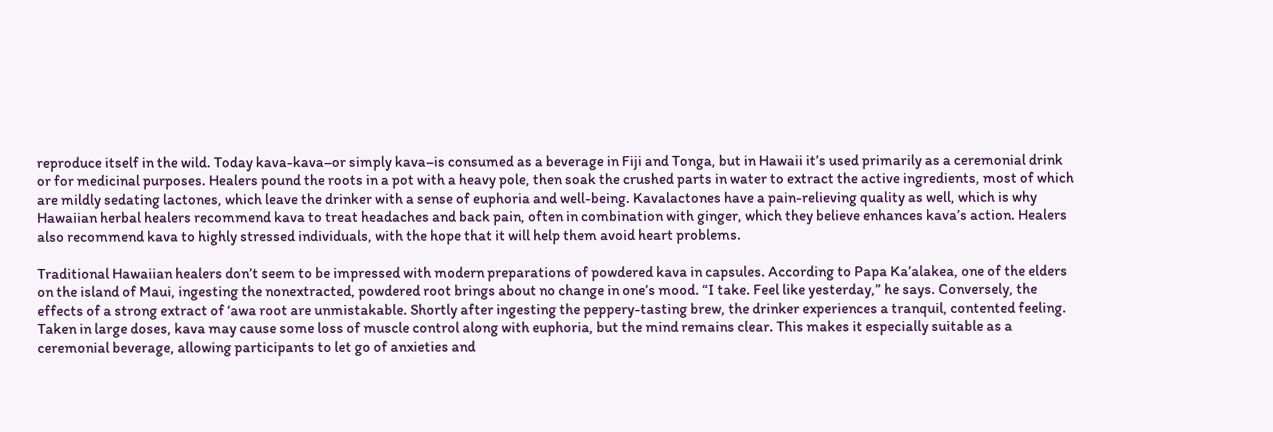reproduce itself in the wild. Today kava-kava–or simply kava–is consumed as a beverage in Fiji and Tonga, but in Hawaii it’s used primarily as a ceremonial drink or for medicinal purposes. Healers pound the roots in a pot with a heavy pole, then soak the crushed parts in water to extract the active ingredients, most of which are mildly sedating lactones, which leave the drinker with a sense of euphoria and well-being. Kavalactones have a pain-relieving quality as well, which is why Hawaiian herbal healers recommend kava to treat headaches and back pain, often in combination with ginger, which they believe enhances kava’s action. Healers also recommend kava to highly stressed individuals, with the hope that it will help them avoid heart problems.

Traditional Hawaiian healers don’t seem to be impressed with modern preparations of powdered kava in capsules. According to Papa Ka’alakea, one of the elders on the island of Maui, ingesting the nonextracted, powdered root brings about no change in one’s mood. “I take. Feel like yesterday,” he says. Conversely, the effects of a strong extract of ‘awa root are unmistakable. Shortly after ingesting the peppery-tasting brew, the drinker experiences a tranquil, contented feeling. Taken in large doses, kava may cause some loss of muscle control along with euphoria, but the mind remains clear. This makes it especially suitable as a ceremonial beverage, allowing participants to let go of anxieties and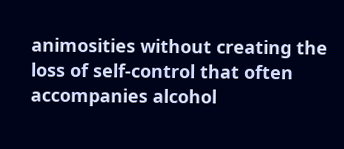animosities without creating the loss of self-control that often accompanies alcohol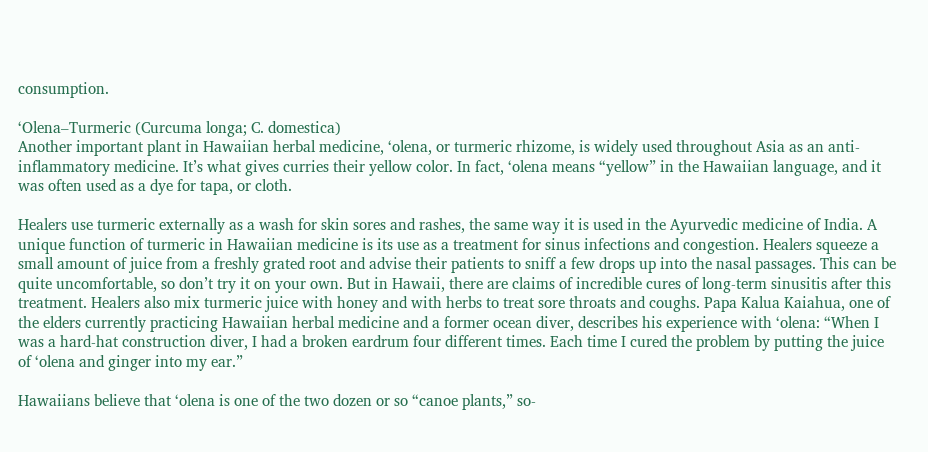consumption.

‘Olena–Turmeric (Curcuma longa; C. domestica)
Another important plant in Hawaiian herbal medicine, ‘olena, or turmeric rhizome, is widely used throughout Asia as an anti-inflammatory medicine. It’s what gives curries their yellow color. In fact, ‘olena means “yellow” in the Hawaiian language, and it was often used as a dye for tapa, or cloth.

Healers use turmeric externally as a wash for skin sores and rashes, the same way it is used in the Ayurvedic medicine of India. A unique function of turmeric in Hawaiian medicine is its use as a treatment for sinus infections and congestion. Healers squeeze a small amount of juice from a freshly grated root and advise their patients to sniff a few drops up into the nasal passages. This can be quite uncomfortable, so don’t try it on your own. But in Hawaii, there are claims of incredible cures of long-term sinusitis after this treatment. Healers also mix turmeric juice with honey and with herbs to treat sore throats and coughs. Papa Kalua Kaiahua, one of the elders currently practicing Hawaiian herbal medicine and a former ocean diver, describes his experience with ‘olena: “When I was a hard-hat construction diver, I had a broken eardrum four different times. Each time I cured the problem by putting the juice of ‘olena and ginger into my ear.”

Hawaiians believe that ‘olena is one of the two dozen or so “canoe plants,” so-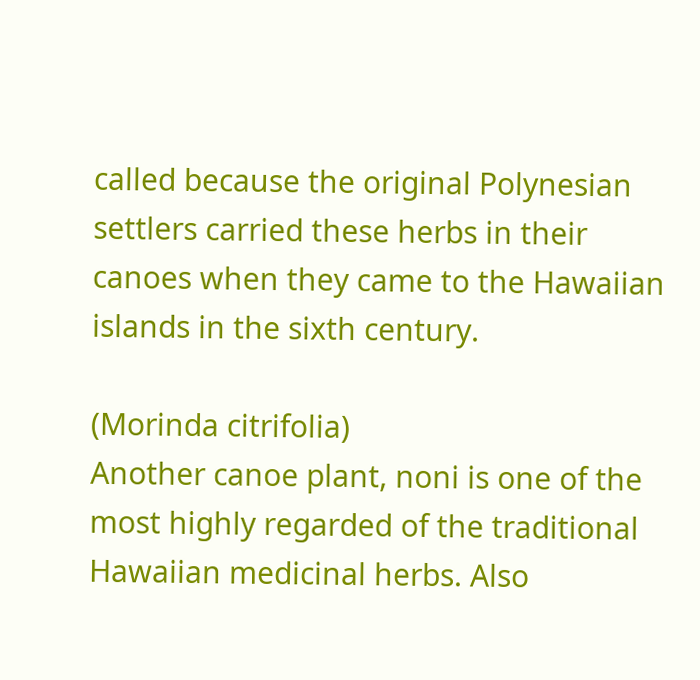called because the original Polynesian settlers carried these herbs in their canoes when they came to the Hawaiian islands in the sixth century.

(Morinda citrifolia)
Another canoe plant, noni is one of the most highly regarded of the traditional Hawaiian medicinal herbs. Also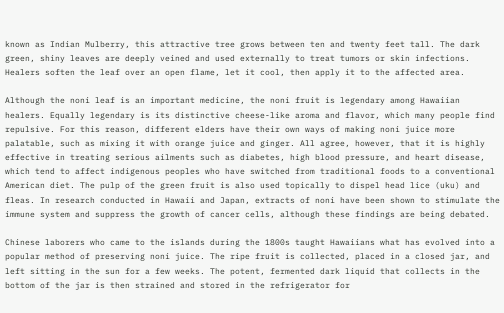known as Indian Mulberry, this attractive tree grows between ten and twenty feet tall. The dark green, shiny leaves are deeply veined and used externally to treat tumors or skin infections. Healers soften the leaf over an open flame, let it cool, then apply it to the affected area.

Although the noni leaf is an important medicine, the noni fruit is legendary among Hawaiian healers. Equally legendary is its distinctive cheese-like aroma and flavor, which many people find repulsive. For this reason, different elders have their own ways of making noni juice more palatable, such as mixing it with orange juice and ginger. All agree, however, that it is highly effective in treating serious ailments such as diabetes, high blood pressure, and heart disease, which tend to affect indigenous peoples who have switched from traditional foods to a conventional American diet. The pulp of the green fruit is also used topically to dispel head lice (uku) and fleas. In research conducted in Hawaii and Japan, extracts of noni have been shown to stimulate the immune system and suppress the growth of cancer cells, although these findings are being debated.

Chinese laborers who came to the islands during the 1800s taught Hawaiians what has evolved into a popular method of preserving noni juice. The ripe fruit is collected, placed in a closed jar, and left sitting in the sun for a few weeks. The potent, fermented dark liquid that collects in the bottom of the jar is then strained and stored in the refrigerator for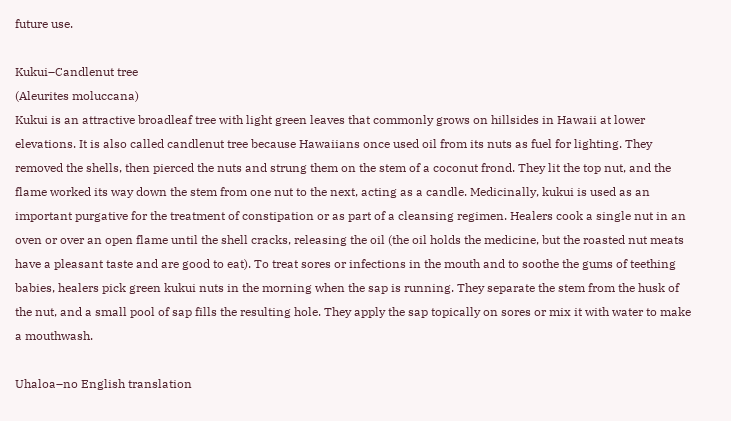future use.

Kukui–Candlenut tree
(Aleurites moluccana)
Kukui is an attractive broadleaf tree with light green leaves that commonly grows on hillsides in Hawaii at lower elevations. It is also called candlenut tree because Hawaiians once used oil from its nuts as fuel for lighting. They removed the shells, then pierced the nuts and strung them on the stem of a coconut frond. They lit the top nut, and the flame worked its way down the stem from one nut to the next, acting as a candle. Medicinally, kukui is used as an important purgative for the treatment of constipation or as part of a cleansing regimen. Healers cook a single nut in an oven or over an open flame until the shell cracks, releasing the oil (the oil holds the medicine, but the roasted nut meats have a pleasant taste and are good to eat). To treat sores or infections in the mouth and to soothe the gums of teething babies, healers pick green kukui nuts in the morning when the sap is running. They separate the stem from the husk of the nut, and a small pool of sap fills the resulting hole. They apply the sap topically on sores or mix it with water to make a mouthwash.

Uhaloa–no English translation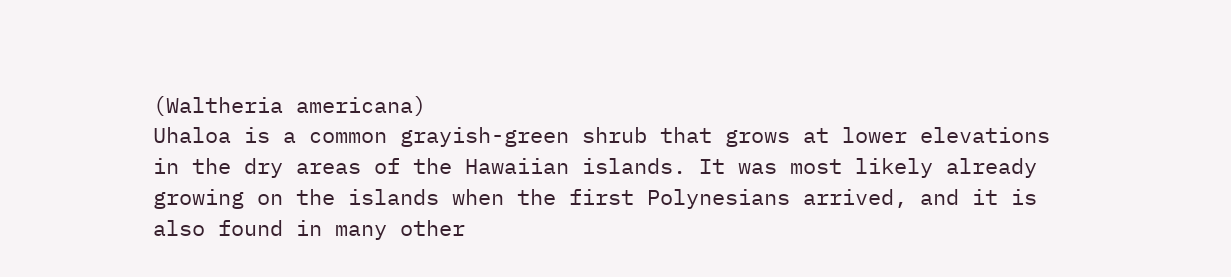(Waltheria americana)
Uhaloa is a common grayish-green shrub that grows at lower elevations in the dry areas of the Hawaiian islands. It was most likely already growing on the islands when the first Polynesians arrived, and it is also found in many other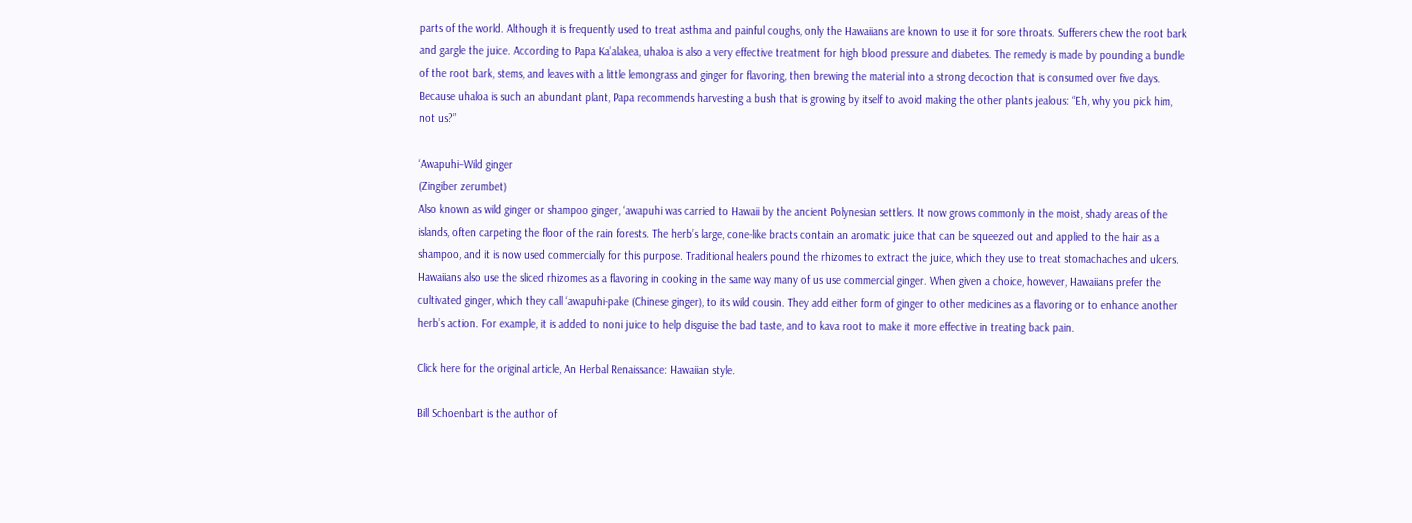parts of the world. Although it is frequently used to treat asthma and painful coughs, only the Hawaiians are known to use it for sore throats. Sufferers chew the root bark and gargle the juice. According to Papa Ka’alakea, uhaloa is also a very effective treatment for high blood pressure and diabetes. The remedy is made by pounding a bundle of the root bark, stems, and leaves with a little lemongrass and ginger for flavoring, then brewing the material into a strong decoction that is consumed over five days. Because uhaloa is such an abundant plant, Papa recommends harvesting a bush that is growing by itself to avoid making the other plants jealous: “Eh, why you pick him, not us?”

‘Awapuhi–Wild ginger
(Zingiber zerumbet)
Also known as wild ginger or shampoo ginger, ‘awapuhi was carried to Hawaii by the ancient Polynesian settlers. It now grows commonly in the moist, shady areas of the islands, often carpeting the floor of the rain forests. The herb’s large, cone-like bracts contain an aromatic juice that can be squeezed out and applied to the hair as a shampoo, and it is now used commercially for this purpose. Traditional healers pound the rhizomes to extract the juice, which they use to treat stomachaches and ulcers. Hawaiians also use the sliced rhizomes as a flavoring in cooking in the same way many of us use commercial ginger. When given a choice, however, Hawaiians prefer the cultivated ginger, which they call ‘awapuhi-pake (Chinese ginger), to its wild cousin. They add either form of ginger to other medicines as a flavoring or to enhance another herb’s action. For example, it is added to noni juice to help disguise the bad taste, and to kava root to make it more effective in treating back pain.

Click here for the original article, An Herbal Renaissance: Hawaiian style.

Bill Schoenbart is the author of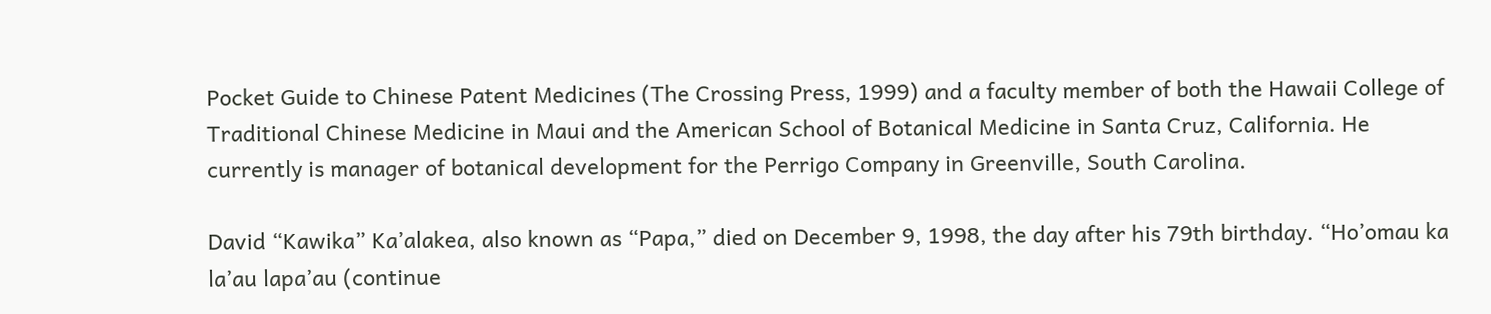Pocket Guide to Chinese Patent Medicines (The Crossing Press, 1999) and a faculty member of both the Hawaii College of Traditional Chinese Medicine in Maui and the American School of Botanical Medicine in Santa Cruz, California. He currently is manager of botanical development for the Perrigo Company in Greenville, South Carolina.

David “Kawika” Ka’alakea, also known as “Papa,” died on December 9, 1998, the day after his 79th birthday. “Ho’omau ka la’au lapa’au (continue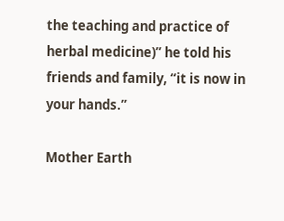the teaching and practice of herbal medicine)” he told his friends and family, “it is now in your hands.”

Mother Earth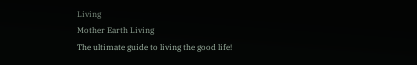Living
Mother Earth Living
The ultimate guide to living the good life!